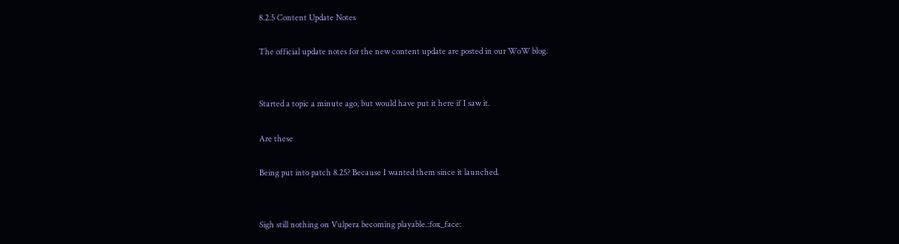8.2.5 Content Update Notes

The official update notes for the new content update are posted in our WoW blog.


Started a topic a minute ago, but would have put it here if I saw it.

Are these

Being put into patch 8.25? Because I wanted them since it launched.


Sigh still nothing on Vulpera becoming playable.:fox_face: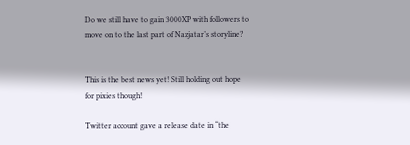Do we still have to gain 3000XP with followers to move on to the last part of Nazjatar’s storyline?


This is the best news yet! Still holding out hope for pixies though!

Twitter account gave a release date in “the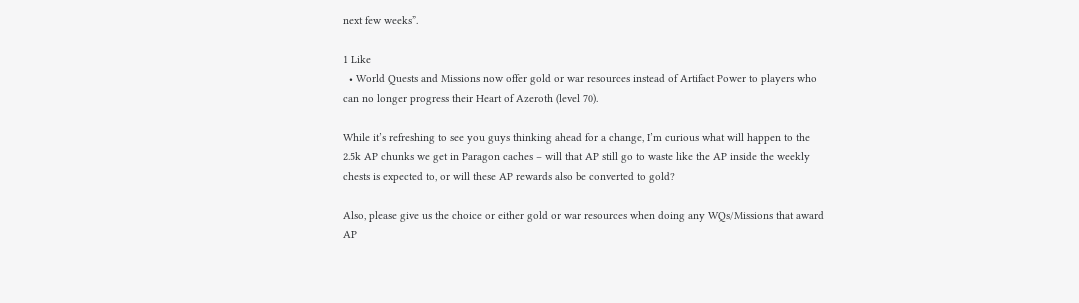next few weeks”.

1 Like
  • World Quests and Missions now offer gold or war resources instead of Artifact Power to players who can no longer progress their Heart of Azeroth (level 70).

While it’s refreshing to see you guys thinking ahead for a change, I’m curious what will happen to the 2.5k AP chunks we get in Paragon caches – will that AP still go to waste like the AP inside the weekly chests is expected to, or will these AP rewards also be converted to gold?

Also, please give us the choice or either gold or war resources when doing any WQs/Missions that award AP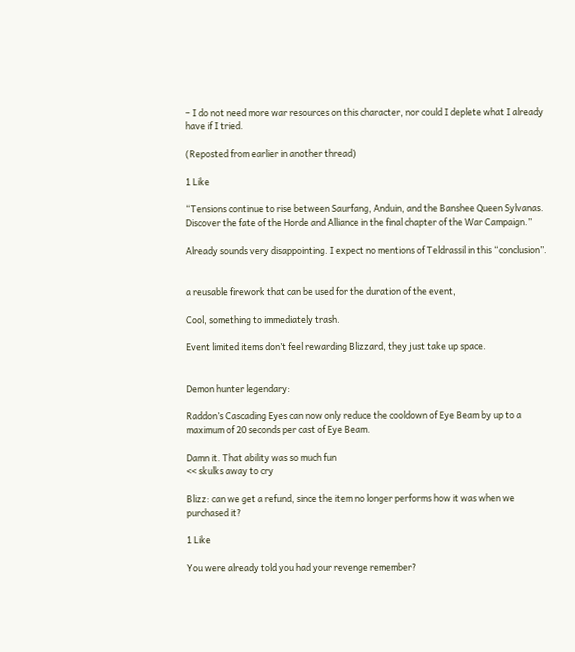– I do not need more war resources on this character, nor could I deplete what I already have if I tried.

(Reposted from earlier in another thread)

1 Like

“Tensions continue to rise between Saurfang, Anduin, and the Banshee Queen Sylvanas. Discover the fate of the Horde and Alliance in the final chapter of the War Campaign.”

Already sounds very disappointing. I expect no mentions of Teldrassil in this “conclusion”.


a reusable firework that can be used for the duration of the event,

Cool, something to immediately trash.

Event limited items don’t feel rewarding Blizzard, they just take up space.


Demon hunter legendary:

Raddon’s Cascading Eyes can now only reduce the cooldown of Eye Beam by up to a maximum of 20 seconds per cast of Eye Beam.

Damn it. That ability was so much fun
<< skulks away to cry

Blizz: can we get a refund, since the item no longer performs how it was when we purchased it?

1 Like

You were already told you had your revenge remember?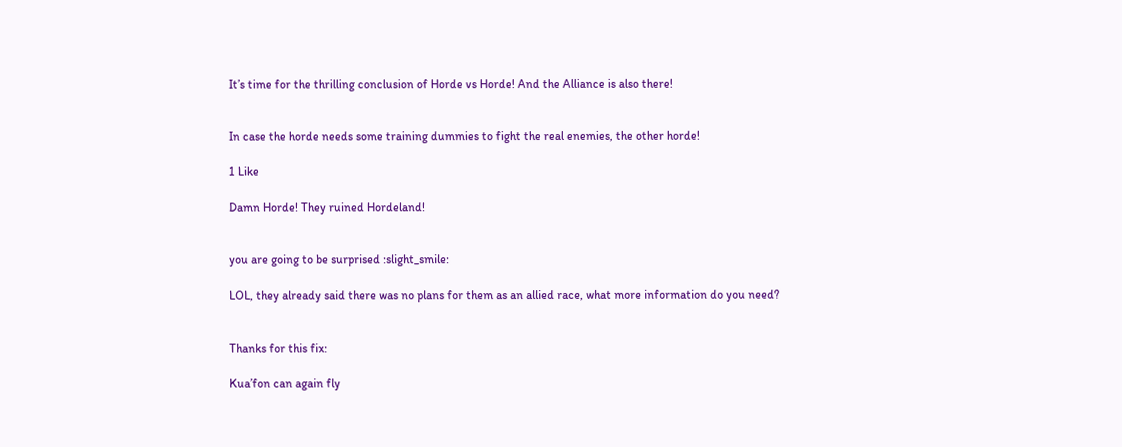It’s time for the thrilling conclusion of Horde vs Horde! And the Alliance is also there!


In case the horde needs some training dummies to fight the real enemies, the other horde!

1 Like

Damn Horde! They ruined Hordeland!


you are going to be surprised :slight_smile:

LOL, they already said there was no plans for them as an allied race, what more information do you need?


Thanks for this fix:

Kua’fon can again fly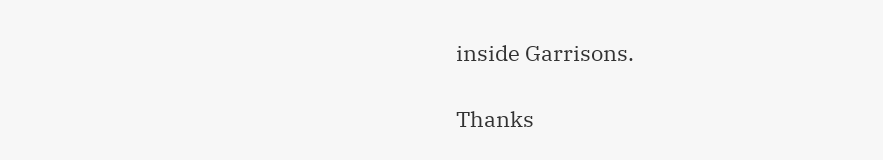inside Garrisons.

Thanks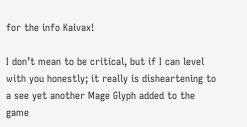for the info Kaivax!

I don’t mean to be critical, but if I can level with you honestly; it really is disheartening to a see yet another Mage Glyph added to the game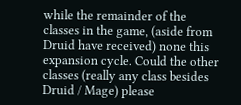while the remainder of the classes in the game, (aside from Druid have received) none this expansion cycle. Could the other classes (really any class besides Druid / Mage) please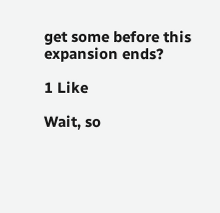get some before this expansion ends?

1 Like

Wait, so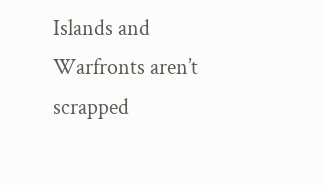Islands and Warfronts aren’t scrapped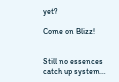yet?

Come on Blizz!


Still no essences catch up system…